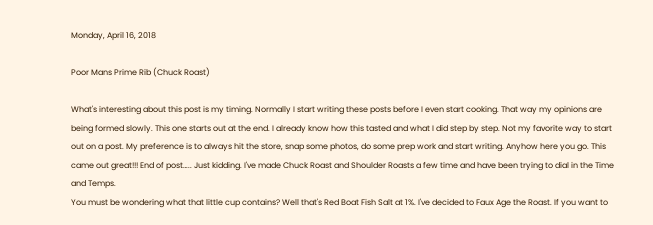Monday, April 16, 2018

Poor Mans Prime Rib (Chuck Roast)

What's interesting about this post is my timing. Normally I start writing these posts before I even start cooking. That way my opinions are being formed slowly. This one starts out at the end. I already know how this tasted and what I did step by step. Not my favorite way to start out on a post. My preference is to always hit the store, snap some photos, do some prep work and start writing. Anyhow here you go. This came out great!!! End of post….. Just kidding. I've made Chuck Roast and Shoulder Roasts a few time and have been trying to dial in the Time and Temps.
You must be wondering what that little cup contains? Well that's Red Boat Fish Salt at 1%. I've decided to Faux Age the Roast. If you want to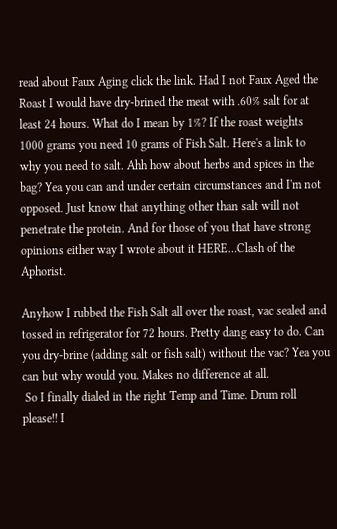read about Faux Aging click the link. Had I not Faux Aged the Roast I would have dry-brined the meat with .60% salt for at least 24 hours. What do I mean by 1%? If the roast weights 1000 grams you need 10 grams of Fish Salt. Here's a link to why you need to salt. Ahh how about herbs and spices in the bag? Yea you can and under certain circumstances and I'm not opposed. Just know that anything other than salt will not penetrate the protein. And for those of you that have strong opinions either way I wrote about it HERE…Clash of the Aphorist.

Anyhow I rubbed the Fish Salt all over the roast, vac sealed and tossed in refrigerator for 72 hours. Pretty dang easy to do. Can you dry-brine (adding salt or fish salt) without the vac? Yea you can but why would you. Makes no difference at all.
 So I finally dialed in the right Temp and Time. Drum roll please!! I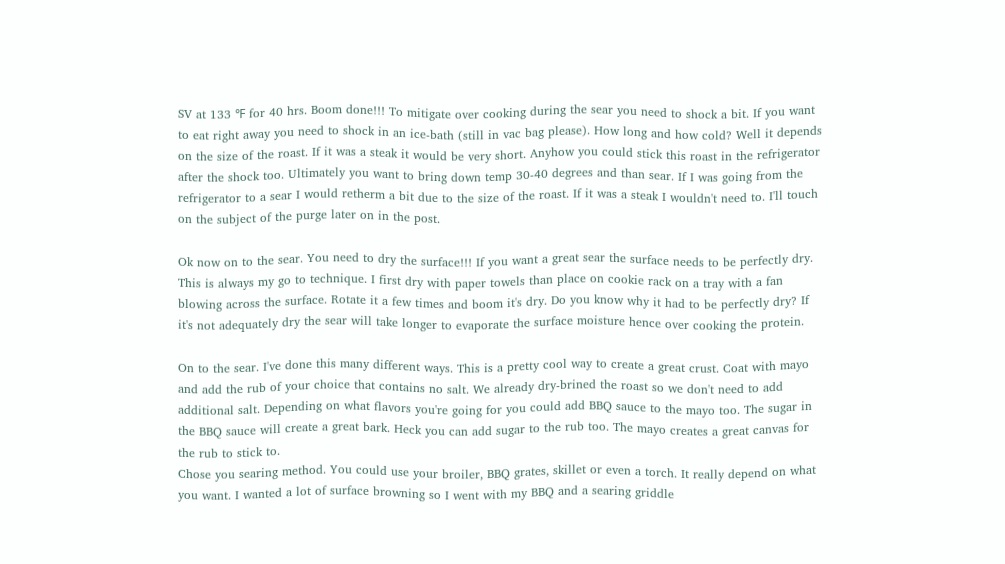SV at 133 ℉ for 40 hrs. Boom done!!! To mitigate over cooking during the sear you need to shock a bit. If you want to eat right away you need to shock in an ice-bath (still in vac bag please). How long and how cold? Well it depends on the size of the roast. If it was a steak it would be very short. Anyhow you could stick this roast in the refrigerator after the shock too. Ultimately you want to bring down temp 30-40 degrees and than sear. If I was going from the refrigerator to a sear I would retherm a bit due to the size of the roast. If it was a steak I wouldn't need to. I'll touch on the subject of the purge later on in the post.

Ok now on to the sear. You need to dry the surface!!! If you want a great sear the surface needs to be perfectly dry. This is always my go to technique. I first dry with paper towels than place on cookie rack on a tray with a fan blowing across the surface. Rotate it a few times and boom it's dry. Do you know why it had to be perfectly dry? If it's not adequately dry the sear will take longer to evaporate the surface moisture hence over cooking the protein.

On to the sear. I've done this many different ways. This is a pretty cool way to create a great crust. Coat with mayo and add the rub of your choice that contains no salt. We already dry-brined the roast so we don't need to add additional salt. Depending on what flavors you're going for you could add BBQ sauce to the mayo too. The sugar in the BBQ sauce will create a great bark. Heck you can add sugar to the rub too. The mayo creates a great canvas for the rub to stick to.
Chose you searing method. You could use your broiler, BBQ grates, skillet or even a torch. It really depend on what you want. I wanted a lot of surface browning so I went with my BBQ and a searing griddle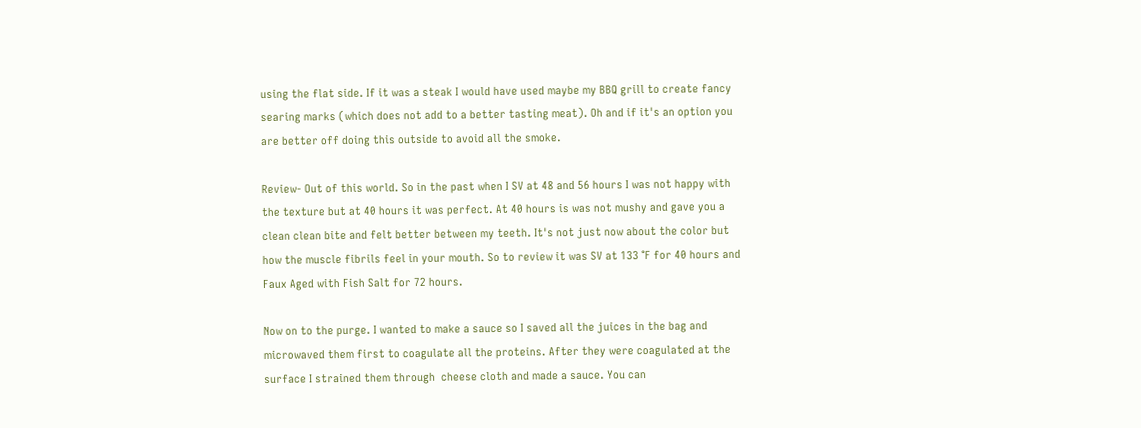using the flat side. If it was a steak I would have used maybe my BBQ grill to create fancy searing marks (which does not add to a better tasting meat). Oh and if it's an option you are better off doing this outside to avoid all the smoke.

Review- Out of this world. So in the past when I SV at 48 and 56 hours I was not happy with the texture but at 40 hours it was perfect. At 40 hours is was not mushy and gave you a clean clean bite and felt better between my teeth. It's not just now about the color but how the muscle fibrils feel in your mouth. So to review it was SV at 133 ℉ for 40 hours and Faux Aged with Fish Salt for 72 hours.

Now on to the purge. I wanted to make a sauce so I saved all the juices in the bag and microwaved them first to coagulate all the proteins. After they were coagulated at the surface I strained them through  cheese cloth and made a sauce. You can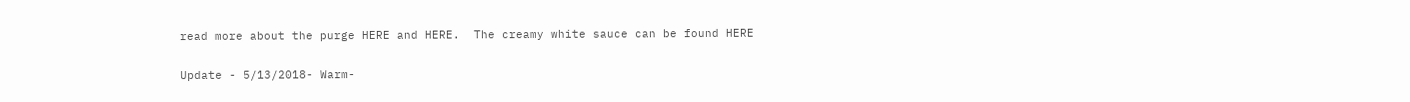read more about the purge HERE and HERE.  The creamy white sauce can be found HERE

Update - 5/13/2018- Warm-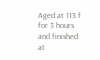Aged at 113 f for 3 hours and finished at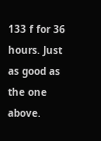133 f for 36 hours. Just as good as the one above.